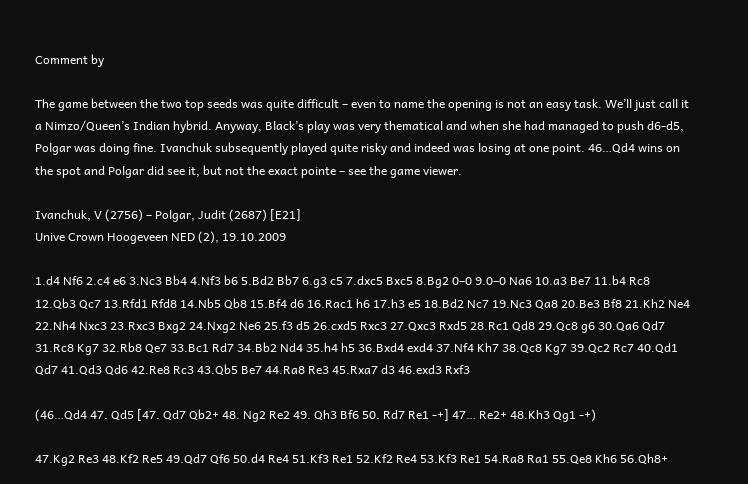Comment by

The game between the two top seeds was quite difficult – even to name the opening is not an easy task. We’ll just call it a Nimzo/Queen’s Indian hybrid. Anyway, Black’s play was very thematical and when she had managed to push d6-d5, Polgar was doing fine. Ivanchuk subsequently played quite risky and indeed was losing at one point. 46…Qd4 wins on the spot and Polgar did see it, but not the exact pointe – see the game viewer.

Ivanchuk, V (2756) – Polgar, Judit (2687) [E21]
Unive Crown Hoogeveen NED (2), 19.10.2009

1.d4 Nf6 2.c4 e6 3.Nc3 Bb4 4.Nf3 b6 5.Bd2 Bb7 6.g3 c5 7.dxc5 Bxc5 8.Bg2 0–0 9.0–0 Na6 10.a3 Be7 11.b4 Rc8 12.Qb3 Qc7 13.Rfd1 Rfd8 14.Nb5 Qb8 15.Bf4 d6 16.Rac1 h6 17.h3 e5 18.Bd2 Nc7 19.Nc3 Qa8 20.Be3 Bf8 21.Kh2 Ne4 22.Nh4 Nxc3 23.Rxc3 Bxg2 24.Nxg2 Ne6 25.f3 d5 26.cxd5 Rxc3 27.Qxc3 Rxd5 28.Rc1 Qd8 29.Qc8 g6 30.Qa6 Qd7 31.Rc8 Kg7 32.Rb8 Qe7 33.Bc1 Rd7 34.Bb2 Nd4 35.h4 h5 36.Bxd4 exd4 37.Nf4 Kh7 38.Qc8 Kg7 39.Qc2 Rc7 40.Qd1 Qd7 41.Qd3 Qd6 42.Re8 Rc3 43.Qb5 Be7 44.Ra8 Re3 45.Rxa7 d3 46.exd3 Rxf3

(46…Qd4 47. Qd5 [47. Qd7 Qb2+ 48. Ng2 Re2 49. Qh3 Bf6 50. Rd7 Re1 -+] 47… Re2+ 48.Kh3 Qg1 -+)

47.Kg2 Re3 48.Kf2 Re5 49.Qd7 Qf6 50.d4 Re4 51.Kf3 Re1 52.Kf2 Re4 53.Kf3 Re1 54.Ra8 Ra1 55.Qe8 Kh6 56.Qh8+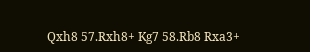Qxh8 57.Rxh8+ Kg7 58.Rb8 Rxa3+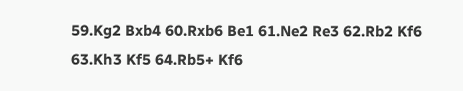59.Kg2 Bxb4 60.Rxb6 Be1 61.Ne2 Re3 62.Rb2 Kf6 63.Kh3 Kf5 64.Rb5+ Kf6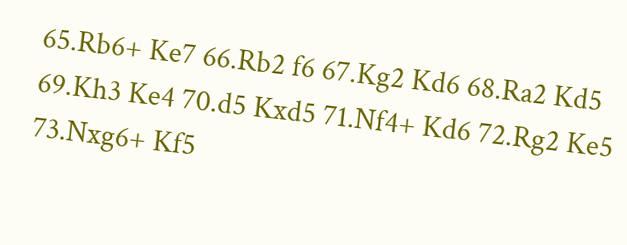65.Rb6+ Ke7 66.Rb2 f6 67.Kg2 Kd6 68.Ra2 Kd5 69.Kh3 Ke4 70.d5 Kxd5 71.Nf4+ Kd6 72.Rg2 Ke5 73.Nxg6+ Kf5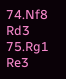74.Nf8 Rd3 75.Rg1 Re3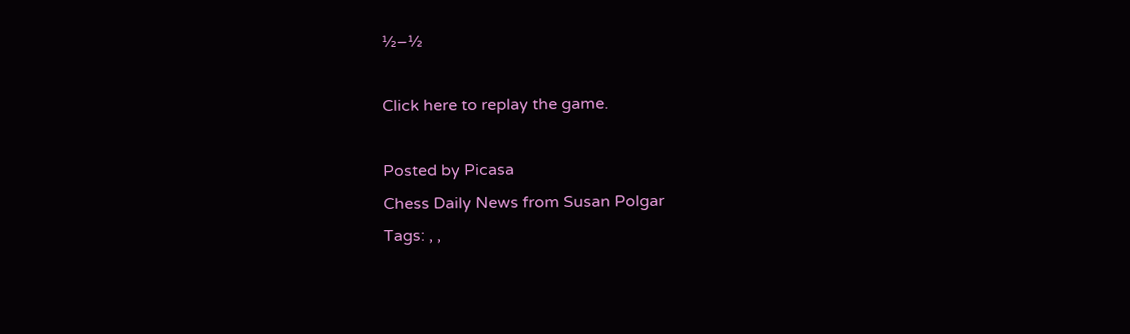½–½

Click here to replay the game.

Posted by Picasa
Chess Daily News from Susan Polgar
Tags: , ,